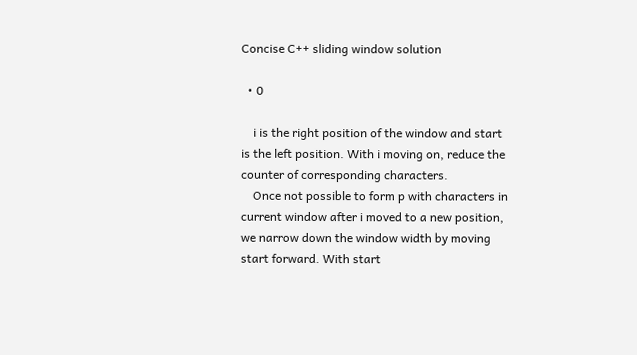Concise C++ sliding window solution

  • 0

    i is the right position of the window and start is the left position. With i moving on, reduce the counter of corresponding characters.
    Once not possible to form p with characters in current window after i moved to a new position, we narrow down the window width by moving start forward. With start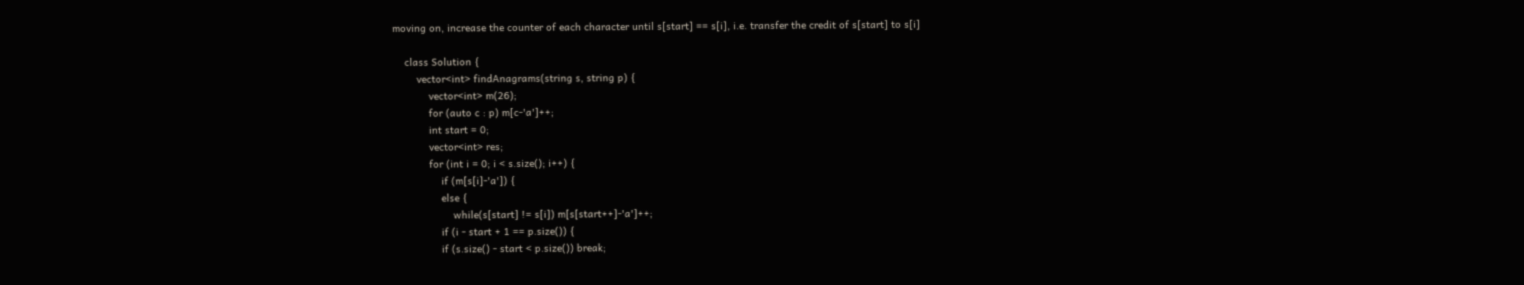moving on, increase the counter of each character until s[start] == s[i], i.e. transfer the credit of s[start] to s[i]

    class Solution {
        vector<int> findAnagrams(string s, string p) {
            vector<int> m(26);
            for (auto c : p) m[c-'a']++;
            int start = 0;
            vector<int> res;
            for (int i = 0; i < s.size(); i++) {
                if (m[s[i]-'a']) {
                else {
                    while(s[start] != s[i]) m[s[start++]-'a']++;
                if (i - start + 1 == p.size()) {
                if (s.size() - start < p.size()) break;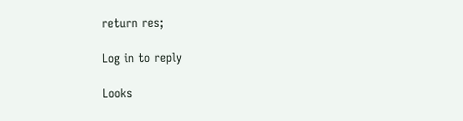return res;

Log in to reply

Looks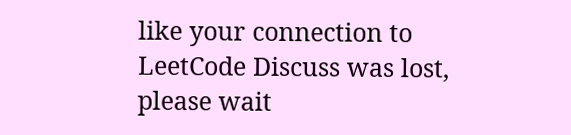like your connection to LeetCode Discuss was lost, please wait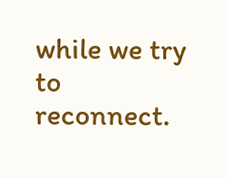while we try to reconnect.